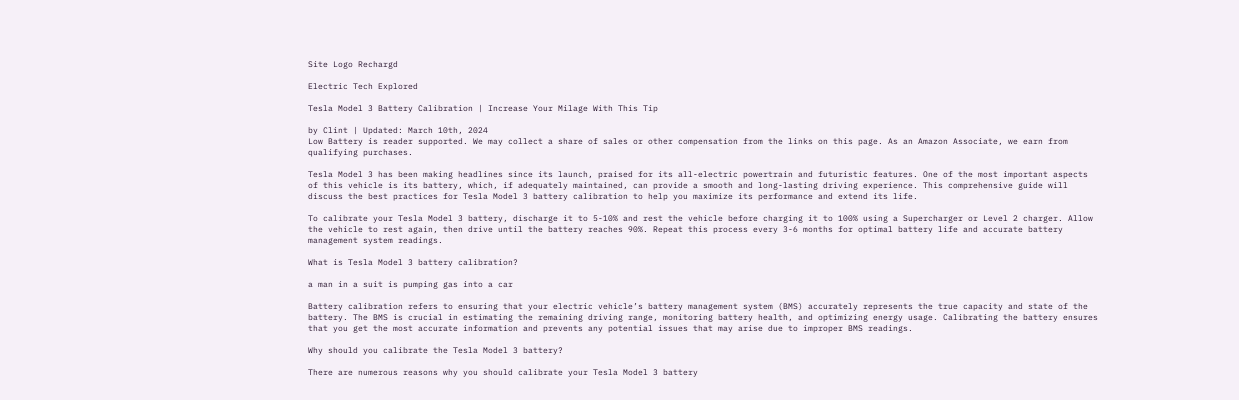Site Logo Rechargd

Electric Tech Explored

Tesla Model 3 Battery Calibration | Increase Your Milage With This Tip

by Clint | Updated: March 10th, 2024
Low Battery is reader supported. We may collect a share of sales or other compensation from the links on this page. As an Amazon Associate, we earn from qualifying purchases.

Tesla Model 3 has been making headlines since its launch, praised for its all-electric powertrain and futuristic features. One of the most important aspects of this vehicle is its battery, which, if adequately maintained, can provide a smooth and long-lasting driving experience. This comprehensive guide will discuss the best practices for Tesla Model 3 battery calibration to help you maximize its performance and extend its life.

To calibrate your Tesla Model 3 battery, discharge it to 5-10% and rest the vehicle before charging it to 100% using a Supercharger or Level 2 charger. Allow the vehicle to rest again, then drive until the battery reaches 90%. Repeat this process every 3-6 months for optimal battery life and accurate battery management system readings.

What is Tesla Model 3 battery calibration?

a man in a suit is pumping gas into a car

Battery calibration refers to ensuring that your electric vehicle’s battery management system (BMS) accurately represents the true capacity and state of the battery. The BMS is crucial in estimating the remaining driving range, monitoring battery health, and optimizing energy usage. Calibrating the battery ensures that you get the most accurate information and prevents any potential issues that may arise due to improper BMS readings.

Why should you calibrate the Tesla Model 3 battery?

There are numerous reasons why you should calibrate your Tesla Model 3 battery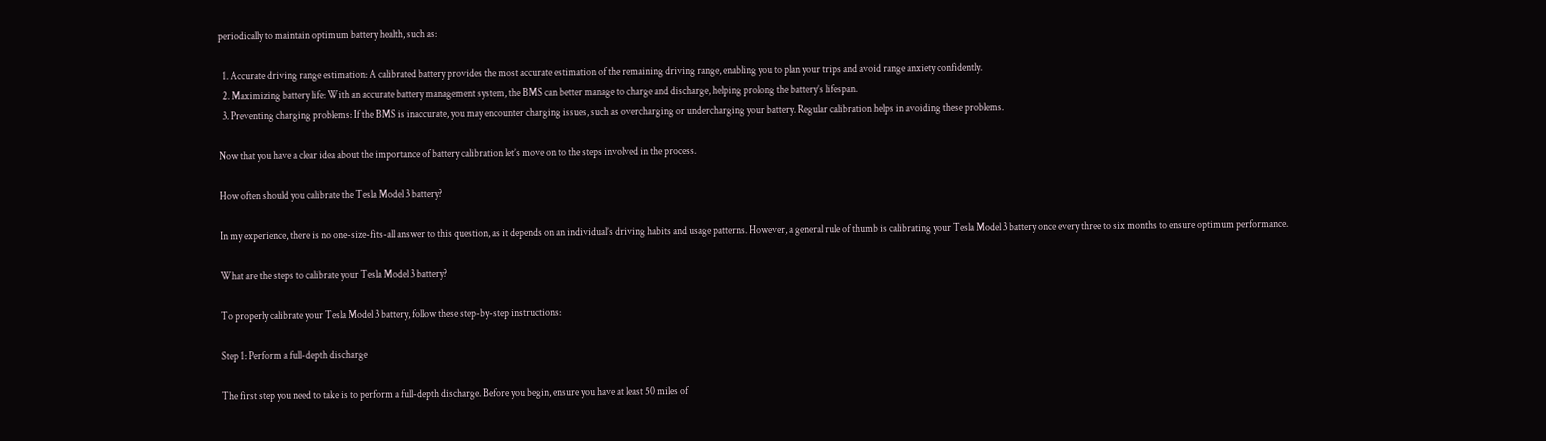periodically to maintain optimum battery health, such as:

  1. Accurate driving range estimation: A calibrated battery provides the most accurate estimation of the remaining driving range, enabling you to plan your trips and avoid range anxiety confidently.
  2. Maximizing battery life: With an accurate battery management system, the BMS can better manage to charge and discharge, helping prolong the battery’s lifespan.
  3. Preventing charging problems: If the BMS is inaccurate, you may encounter charging issues, such as overcharging or undercharging your battery. Regular calibration helps in avoiding these problems.

Now that you have a clear idea about the importance of battery calibration let’s move on to the steps involved in the process.

How often should you calibrate the Tesla Model 3 battery?

In my experience, there is no one-size-fits-all answer to this question, as it depends on an individual’s driving habits and usage patterns. However, a general rule of thumb is calibrating your Tesla Model 3 battery once every three to six months to ensure optimum performance.

What are the steps to calibrate your Tesla Model 3 battery?

To properly calibrate your Tesla Model 3 battery, follow these step-by-step instructions:

Step 1: Perform a full-depth discharge

The first step you need to take is to perform a full-depth discharge. Before you begin, ensure you have at least 50 miles of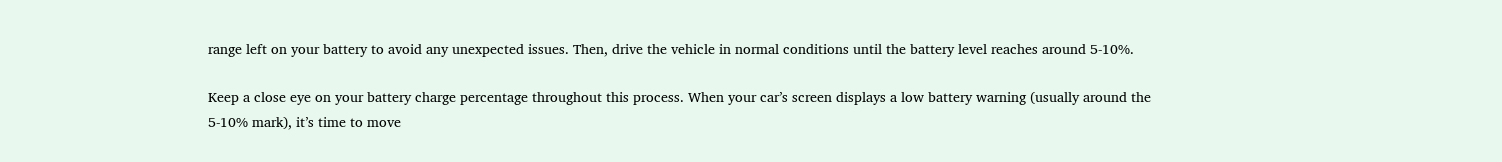range left on your battery to avoid any unexpected issues. Then, drive the vehicle in normal conditions until the battery level reaches around 5-10%.

Keep a close eye on your battery charge percentage throughout this process. When your car’s screen displays a low battery warning (usually around the 5-10% mark), it’s time to move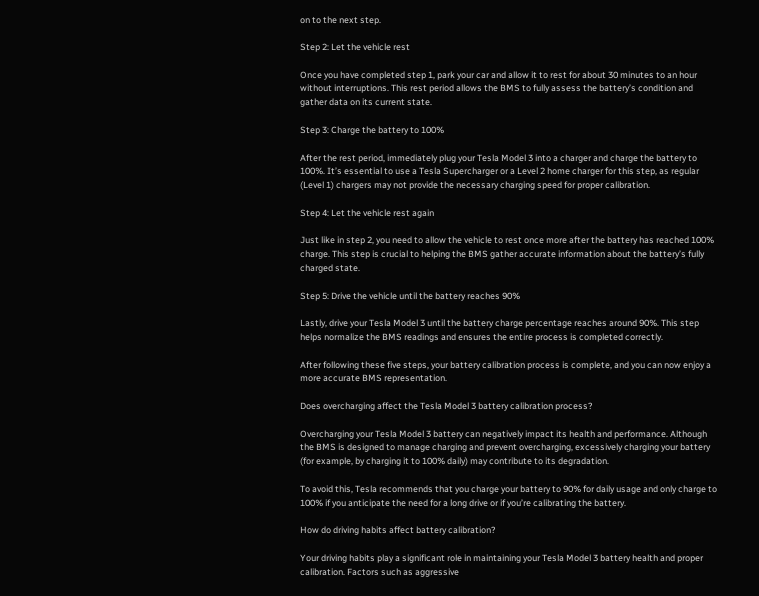on to the next step.

Step 2: Let the vehicle rest

Once you have completed step 1, park your car and allow it to rest for about 30 minutes to an hour without interruptions. This rest period allows the BMS to fully assess the battery’s condition and gather data on its current state.

Step 3: Charge the battery to 100%

After the rest period, immediately plug your Tesla Model 3 into a charger and charge the battery to 100%. It’s essential to use a Tesla Supercharger or a Level 2 home charger for this step, as regular (Level 1) chargers may not provide the necessary charging speed for proper calibration.

Step 4: Let the vehicle rest again

Just like in step 2, you need to allow the vehicle to rest once more after the battery has reached 100% charge. This step is crucial to helping the BMS gather accurate information about the battery’s fully charged state.

Step 5: Drive the vehicle until the battery reaches 90%

Lastly, drive your Tesla Model 3 until the battery charge percentage reaches around 90%. This step helps normalize the BMS readings and ensures the entire process is completed correctly.

After following these five steps, your battery calibration process is complete, and you can now enjoy a more accurate BMS representation.

Does overcharging affect the Tesla Model 3 battery calibration process?

Overcharging your Tesla Model 3 battery can negatively impact its health and performance. Although the BMS is designed to manage charging and prevent overcharging, excessively charging your battery (for example, by charging it to 100% daily) may contribute to its degradation.

To avoid this, Tesla recommends that you charge your battery to 90% for daily usage and only charge to 100% if you anticipate the need for a long drive or if you’re calibrating the battery.

How do driving habits affect battery calibration?

Your driving habits play a significant role in maintaining your Tesla Model 3 battery health and proper calibration. Factors such as aggressive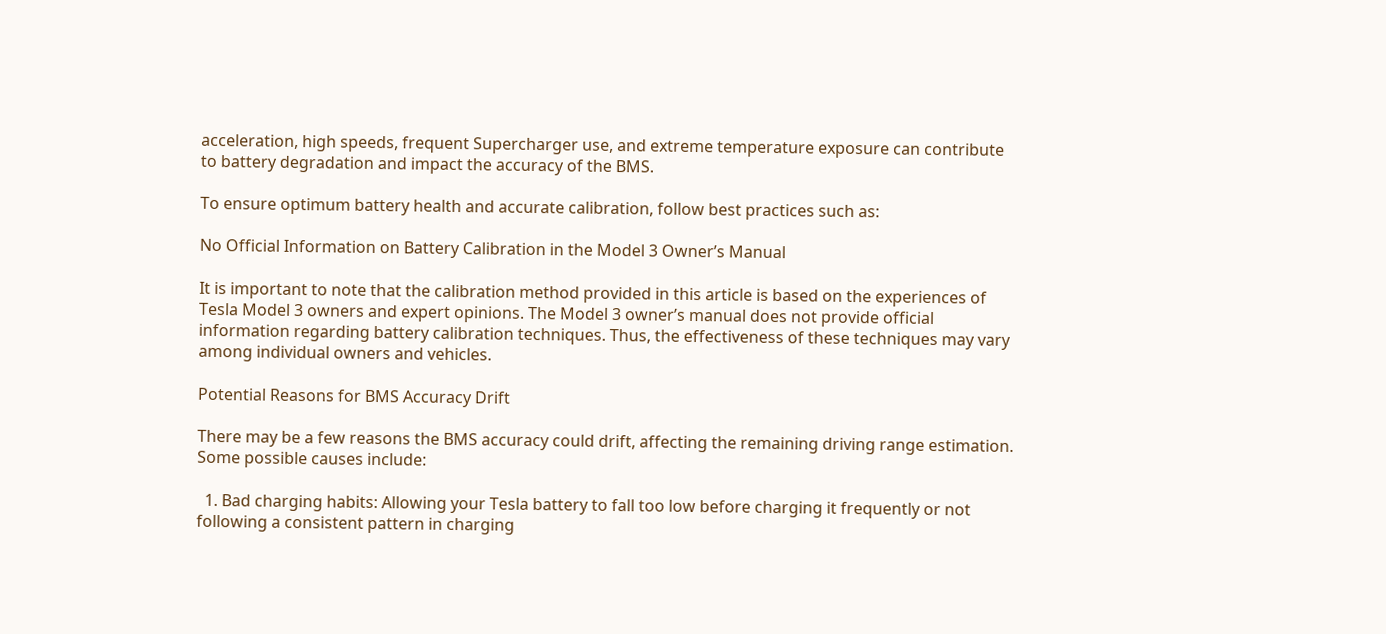acceleration, high speeds, frequent Supercharger use, and extreme temperature exposure can contribute to battery degradation and impact the accuracy of the BMS.

To ensure optimum battery health and accurate calibration, follow best practices such as:

No Official Information on Battery Calibration in the Model 3 Owner’s Manual

It is important to note that the calibration method provided in this article is based on the experiences of Tesla Model 3 owners and expert opinions. The Model 3 owner’s manual does not provide official information regarding battery calibration techniques. Thus, the effectiveness of these techniques may vary among individual owners and vehicles.

Potential Reasons for BMS Accuracy Drift

There may be a few reasons the BMS accuracy could drift, affecting the remaining driving range estimation. Some possible causes include:

  1. Bad charging habits: Allowing your Tesla battery to fall too low before charging it frequently or not following a consistent pattern in charging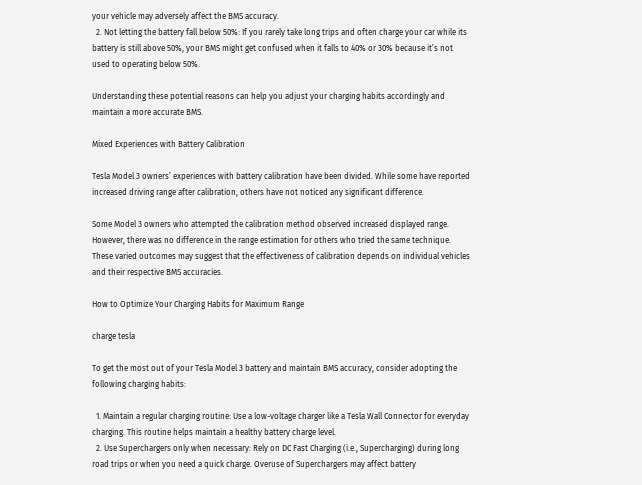your vehicle may adversely affect the BMS accuracy.
  2. Not letting the battery fall below 50%: If you rarely take long trips and often charge your car while its battery is still above 50%, your BMS might get confused when it falls to 40% or 30% because it’s not used to operating below 50%.

Understanding these potential reasons can help you adjust your charging habits accordingly and maintain a more accurate BMS.

Mixed Experiences with Battery Calibration

Tesla Model 3 owners’ experiences with battery calibration have been divided. While some have reported increased driving range after calibration, others have not noticed any significant difference.

Some Model 3 owners who attempted the calibration method observed increased displayed range. However, there was no difference in the range estimation for others who tried the same technique. These varied outcomes may suggest that the effectiveness of calibration depends on individual vehicles and their respective BMS accuracies.

How to Optimize Your Charging Habits for Maximum Range

charge tesla

To get the most out of your Tesla Model 3 battery and maintain BMS accuracy, consider adopting the following charging habits:

  1. Maintain a regular charging routine: Use a low-voltage charger like a Tesla Wall Connector for everyday charging. This routine helps maintain a healthy battery charge level.
  2. Use Superchargers only when necessary: Rely on DC Fast Charging (i.e., Supercharging) during long road trips or when you need a quick charge. Overuse of Superchargers may affect battery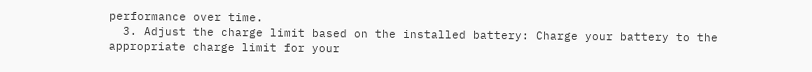performance over time.
  3. Adjust the charge limit based on the installed battery: Charge your battery to the appropriate charge limit for your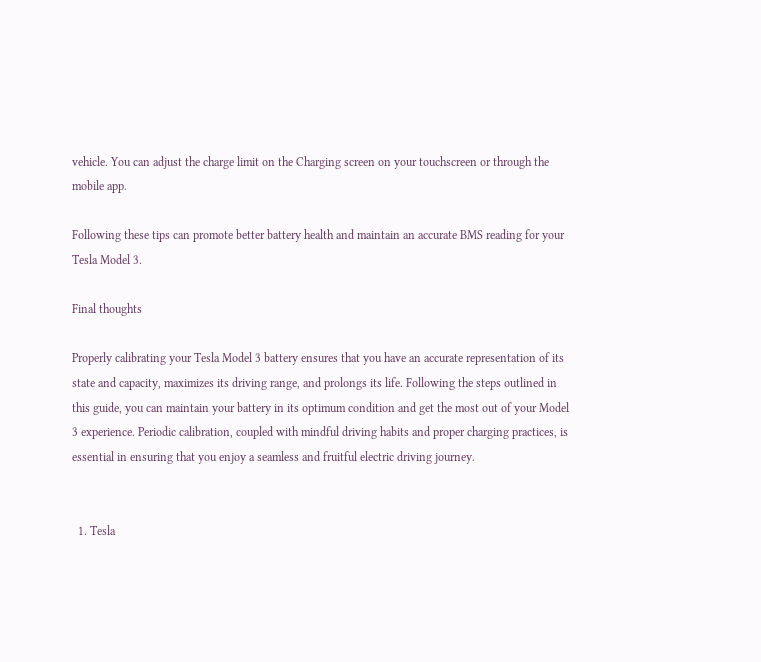vehicle. You can adjust the charge limit on the Charging screen on your touchscreen or through the mobile app.

Following these tips can promote better battery health and maintain an accurate BMS reading for your Tesla Model 3.

Final thoughts

Properly calibrating your Tesla Model 3 battery ensures that you have an accurate representation of its state and capacity, maximizes its driving range, and prolongs its life. Following the steps outlined in this guide, you can maintain your battery in its optimum condition and get the most out of your Model 3 experience. Periodic calibration, coupled with mindful driving habits and proper charging practices, is essential in ensuring that you enjoy a seamless and fruitful electric driving journey.


  1. Tesla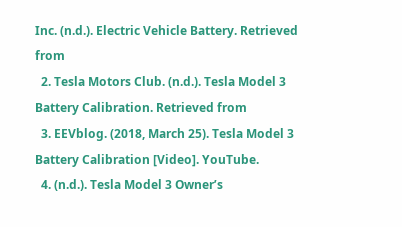Inc. (n.d.). Electric Vehicle Battery. Retrieved from
  2. Tesla Motors Club. (n.d.). Tesla Model 3 Battery Calibration. Retrieved from
  3. EEVblog. (2018, March 25). Tesla Model 3 Battery Calibration [Video]. YouTube.
  4. (n.d.). Tesla Model 3 Owner’s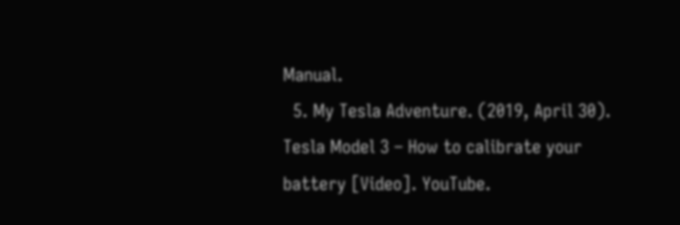Manual.
  5. My Tesla Adventure. (2019, April 30). Tesla Model 3 – How to calibrate your battery [Video]. YouTube.